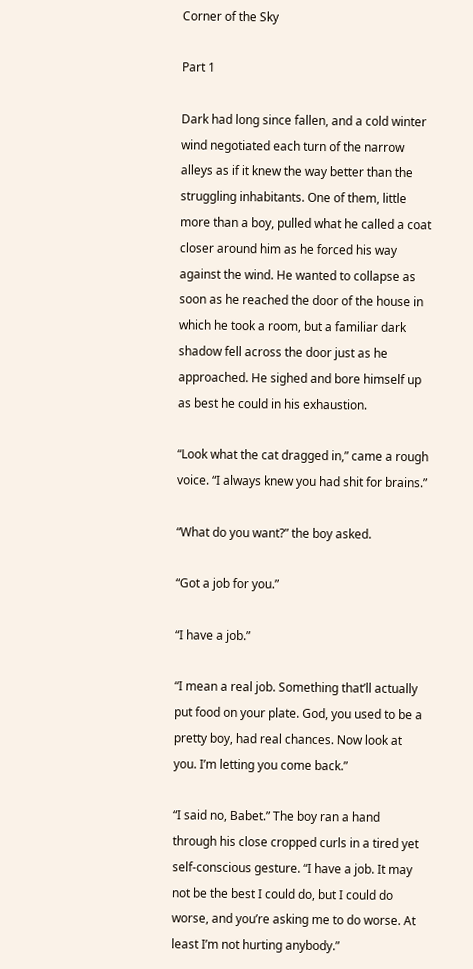Corner of the Sky

Part 1

Dark had long since fallen, and a cold winter wind negotiated each turn of the narrow alleys as if it knew the way better than the struggling inhabitants. One of them, little more than a boy, pulled what he called a coat closer around him as he forced his way against the wind. He wanted to collapse as soon as he reached the door of the house in which he took a room, but a familiar dark shadow fell across the door just as he approached. He sighed and bore himself up as best he could in his exhaustion.

“Look what the cat dragged in,” came a rough voice. “I always knew you had shit for brains.”

“What do you want?” the boy asked.

“Got a job for you.”

“I have a job.”

“I mean a real job. Something that’ll actually put food on your plate. God, you used to be a pretty boy, had real chances. Now look at you. I’m letting you come back.”

“I said no, Babet.” The boy ran a hand through his close cropped curls in a tired yet self-conscious gesture. “I have a job. It may not be the best I could do, but I could do worse, and you’re asking me to do worse. At least I’m not hurting anybody.”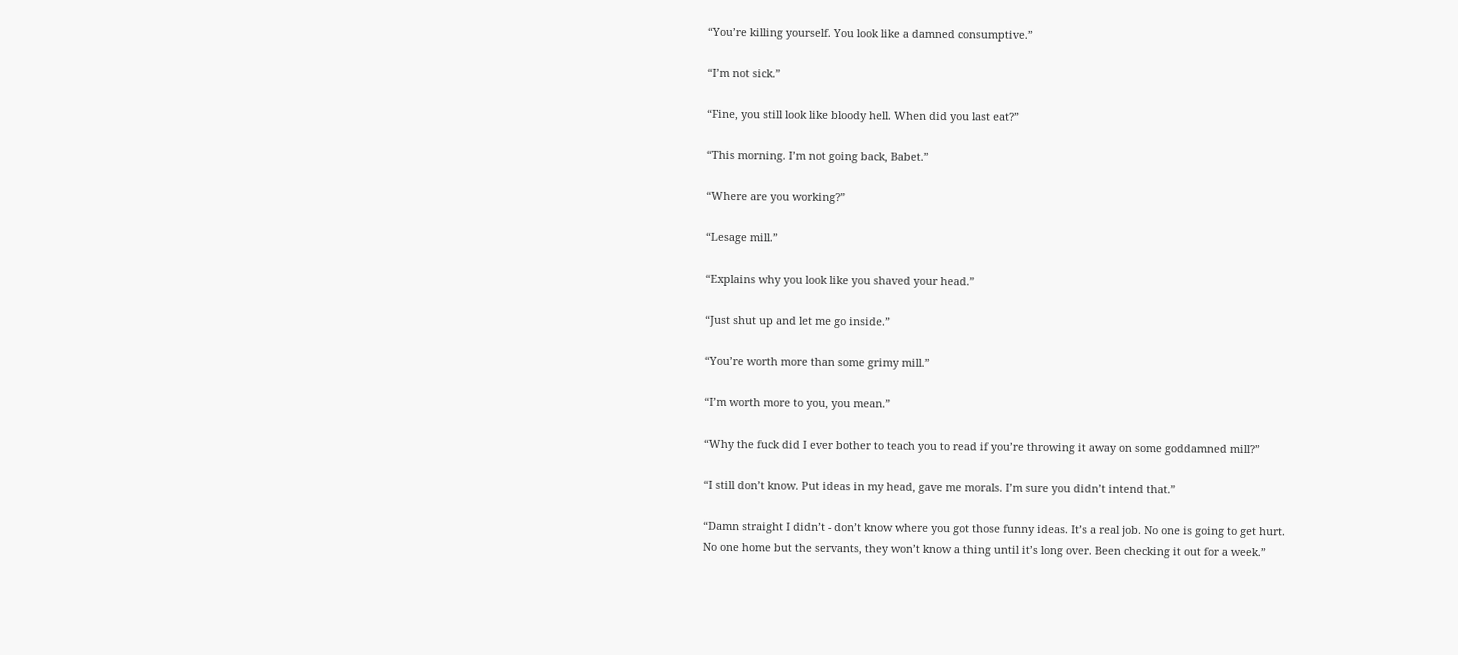“You’re killing yourself. You look like a damned consumptive.”

“I’m not sick.”

“Fine, you still look like bloody hell. When did you last eat?”

“This morning. I’m not going back, Babet.”

“Where are you working?”

“Lesage mill.”

“Explains why you look like you shaved your head.”

“Just shut up and let me go inside.”

“You’re worth more than some grimy mill.”

“I’m worth more to you, you mean.”

“Why the fuck did I ever bother to teach you to read if you’re throwing it away on some goddamned mill?”

“I still don’t know. Put ideas in my head, gave me morals. I’m sure you didn’t intend that.”

“Damn straight I didn’t - don’t know where you got those funny ideas. It’s a real job. No one is going to get hurt. No one home but the servants, they won’t know a thing until it’s long over. Been checking it out for a week.”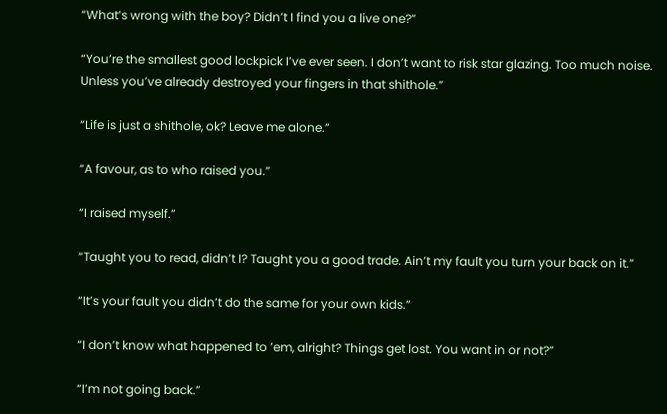“What’s wrong with the boy? Didn’t I find you a live one?”

“You’re the smallest good lockpick I’ve ever seen. I don’t want to risk star glazing. Too much noise. Unless you’ve already destroyed your fingers in that shithole.”

“Life is just a shithole, ok? Leave me alone.”

“A favour, as to who raised you.”

“I raised myself.”

“Taught you to read, didn’t I? Taught you a good trade. Ain’t my fault you turn your back on it.”

“It’s your fault you didn’t do the same for your own kids.”

“I don’t know what happened to ’em, alright? Things get lost. You want in or not?”

“I’m not going back.”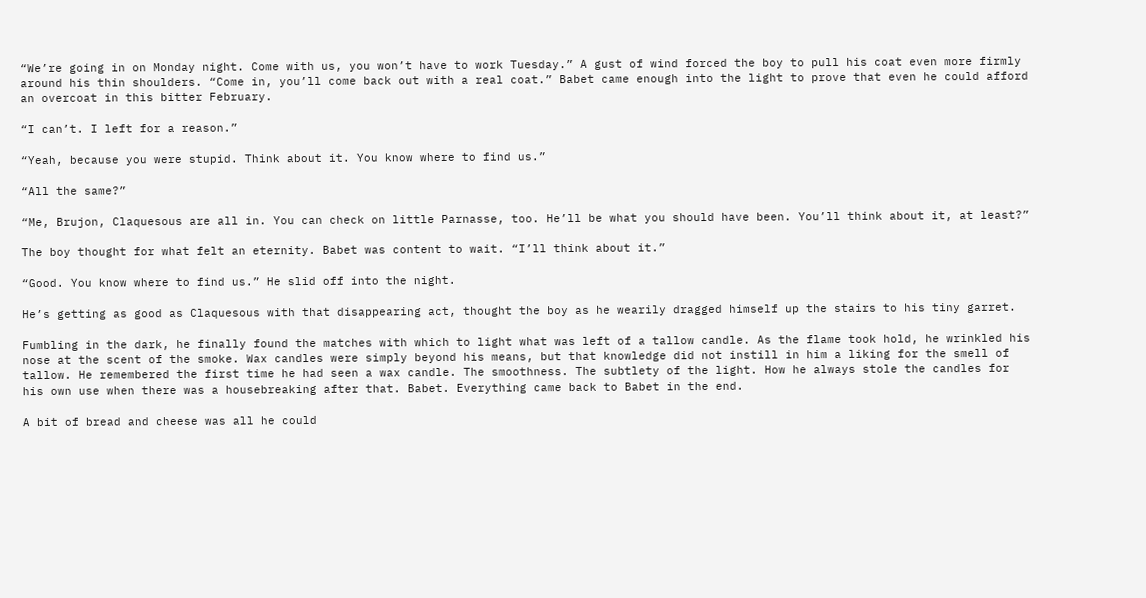“We’re going in on Monday night. Come with us, you won’t have to work Tuesday.” A gust of wind forced the boy to pull his coat even more firmly around his thin shoulders. “Come in, you’ll come back out with a real coat.” Babet came enough into the light to prove that even he could afford an overcoat in this bitter February.

“I can’t. I left for a reason.”

“Yeah, because you were stupid. Think about it. You know where to find us.”

“All the same?”

“Me, Brujon, Claquesous are all in. You can check on little Parnasse, too. He’ll be what you should have been. You’ll think about it, at least?”

The boy thought for what felt an eternity. Babet was content to wait. “I’ll think about it.”

“Good. You know where to find us.” He slid off into the night.

He’s getting as good as Claquesous with that disappearing act, thought the boy as he wearily dragged himself up the stairs to his tiny garret.

Fumbling in the dark, he finally found the matches with which to light what was left of a tallow candle. As the flame took hold, he wrinkled his nose at the scent of the smoke. Wax candles were simply beyond his means, but that knowledge did not instill in him a liking for the smell of tallow. He remembered the first time he had seen a wax candle. The smoothness. The subtlety of the light. How he always stole the candles for his own use when there was a housebreaking after that. Babet. Everything came back to Babet in the end.

A bit of bread and cheese was all he could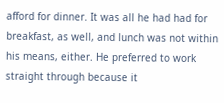afford for dinner. It was all he had had for breakfast, as well, and lunch was not within his means, either. He preferred to work straight through because it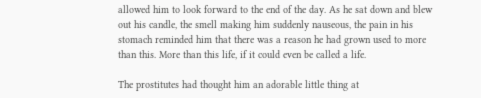allowed him to look forward to the end of the day. As he sat down and blew out his candle, the smell making him suddenly nauseous, the pain in his stomach reminded him that there was a reason he had grown used to more than this. More than this life, if it could even be called a life.

The prostitutes had thought him an adorable little thing at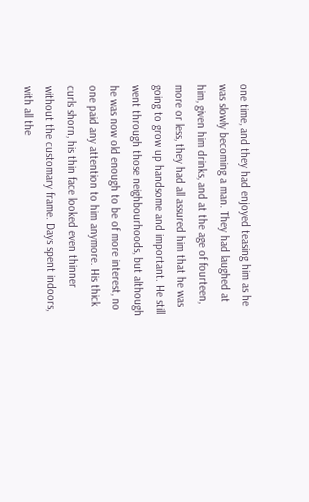one time, and they had enjoyed teasing him as he was slowly becoming a man. They had laughed at him, given him drinks, and at the age of fourteen, more or less, they had all assured him that he was going to grow up handsome and important. He still went through those neighbourhoods, but although he was now old enough to be of more interest, no one paid any attention to him anymore. His thick curls shorn, his thin face looked even thinner without the customary frame. Days spent indoors, with all the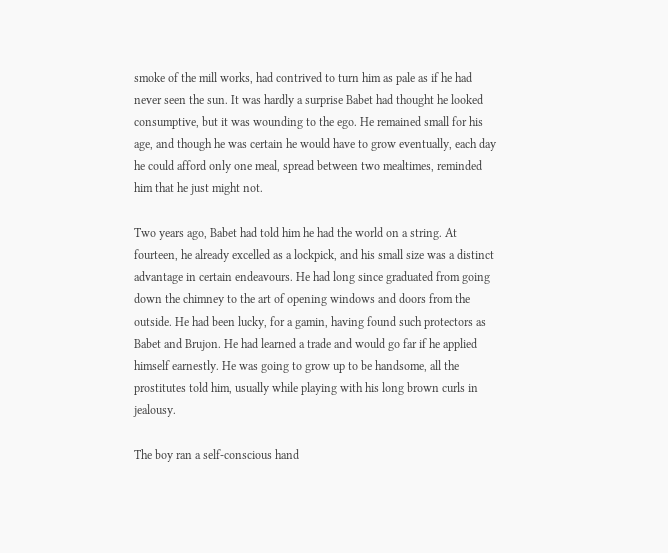smoke of the mill works, had contrived to turn him as pale as if he had never seen the sun. It was hardly a surprise Babet had thought he looked consumptive, but it was wounding to the ego. He remained small for his age, and though he was certain he would have to grow eventually, each day he could afford only one meal, spread between two mealtimes, reminded him that he just might not.

Two years ago, Babet had told him he had the world on a string. At fourteen, he already excelled as a lockpick, and his small size was a distinct advantage in certain endeavours. He had long since graduated from going down the chimney to the art of opening windows and doors from the outside. He had been lucky, for a gamin, having found such protectors as Babet and Brujon. He had learned a trade and would go far if he applied himself earnestly. He was going to grow up to be handsome, all the prostitutes told him, usually while playing with his long brown curls in jealousy.

The boy ran a self-conscious hand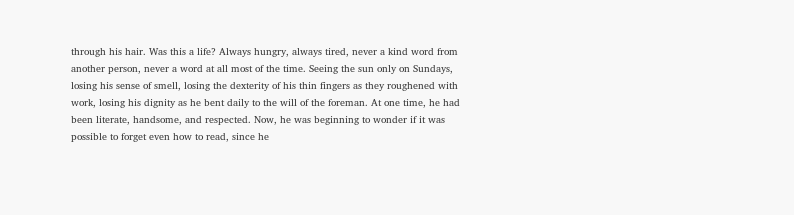through his hair. Was this a life? Always hungry, always tired, never a kind word from another person, never a word at all most of the time. Seeing the sun only on Sundays, losing his sense of smell, losing the dexterity of his thin fingers as they roughened with work, losing his dignity as he bent daily to the will of the foreman. At one time, he had been literate, handsome, and respected. Now, he was beginning to wonder if it was possible to forget even how to read, since he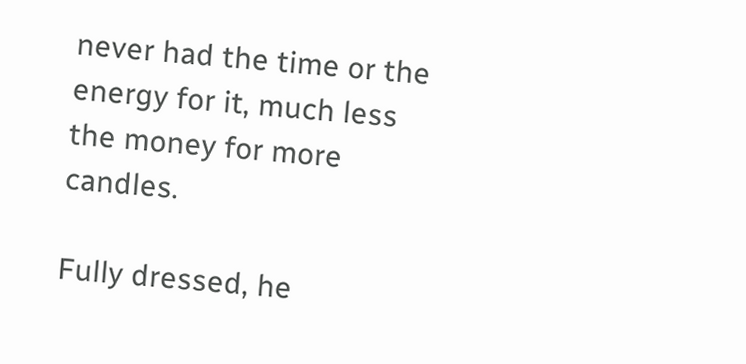never had the time or the energy for it, much less the money for more candles.

Fully dressed, he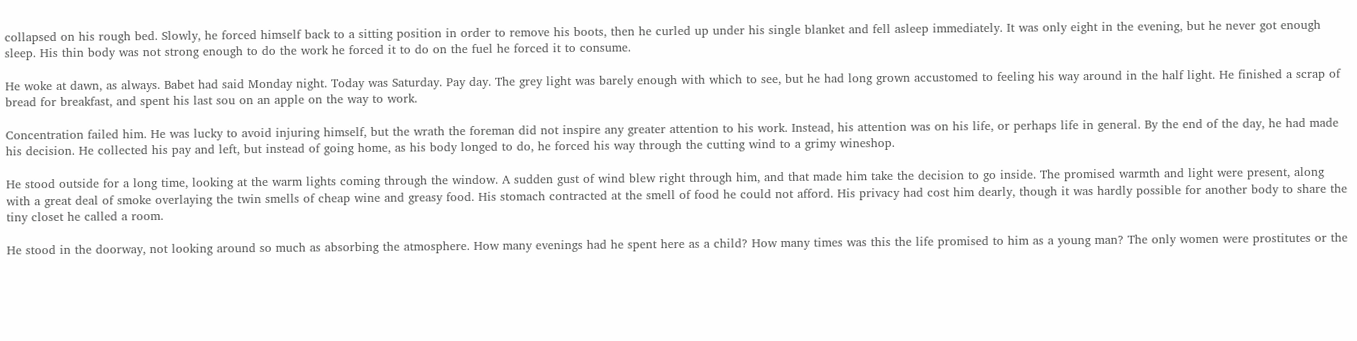collapsed on his rough bed. Slowly, he forced himself back to a sitting position in order to remove his boots, then he curled up under his single blanket and fell asleep immediately. It was only eight in the evening, but he never got enough sleep. His thin body was not strong enough to do the work he forced it to do on the fuel he forced it to consume.

He woke at dawn, as always. Babet had said Monday night. Today was Saturday. Pay day. The grey light was barely enough with which to see, but he had long grown accustomed to feeling his way around in the half light. He finished a scrap of bread for breakfast, and spent his last sou on an apple on the way to work.

Concentration failed him. He was lucky to avoid injuring himself, but the wrath the foreman did not inspire any greater attention to his work. Instead, his attention was on his life, or perhaps life in general. By the end of the day, he had made his decision. He collected his pay and left, but instead of going home, as his body longed to do, he forced his way through the cutting wind to a grimy wineshop.

He stood outside for a long time, looking at the warm lights coming through the window. A sudden gust of wind blew right through him, and that made him take the decision to go inside. The promised warmth and light were present, along with a great deal of smoke overlaying the twin smells of cheap wine and greasy food. His stomach contracted at the smell of food he could not afford. His privacy had cost him dearly, though it was hardly possible for another body to share the tiny closet he called a room.

He stood in the doorway, not looking around so much as absorbing the atmosphere. How many evenings had he spent here as a child? How many times was this the life promised to him as a young man? The only women were prostitutes or the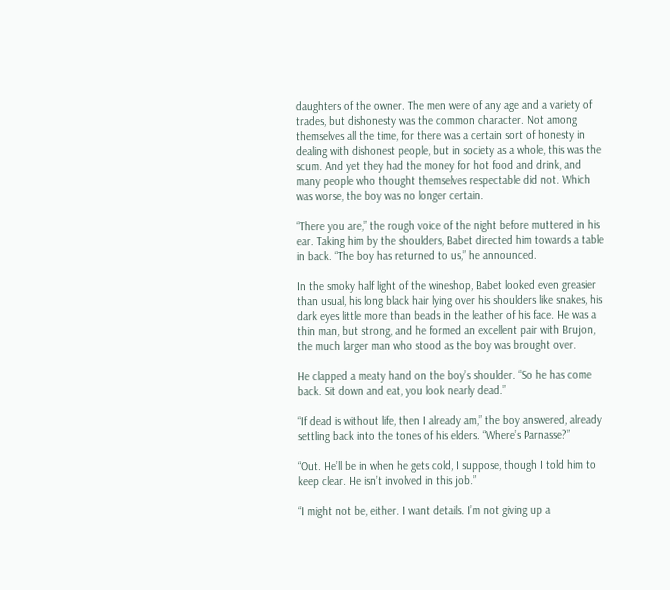daughters of the owner. The men were of any age and a variety of trades, but dishonesty was the common character. Not among themselves all the time, for there was a certain sort of honesty in dealing with dishonest people, but in society as a whole, this was the scum. And yet they had the money for hot food and drink, and many people who thought themselves respectable did not. Which was worse, the boy was no longer certain.

“There you are,” the rough voice of the night before muttered in his ear. Taking him by the shoulders, Babet directed him towards a table in back. “The boy has returned to us,” he announced.

In the smoky half light of the wineshop, Babet looked even greasier than usual, his long black hair lying over his shoulders like snakes, his dark eyes little more than beads in the leather of his face. He was a thin man, but strong, and he formed an excellent pair with Brujon, the much larger man who stood as the boy was brought over.

He clapped a meaty hand on the boy’s shoulder. “So he has come back. Sit down and eat, you look nearly dead.”

“If dead is without life, then I already am,” the boy answered, already settling back into the tones of his elders. “Where’s Parnasse?”

“Out. He’ll be in when he gets cold, I suppose, though I told him to keep clear. He isn’t involved in this job.”

“I might not be, either. I want details. I’m not giving up a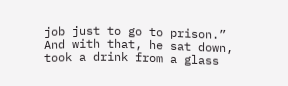job just to go to prison.” And with that, he sat down, took a drink from a glass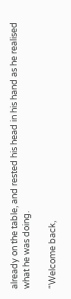already on the table, and rested his head in his hand as he realised what he was doing.

“Welcome back,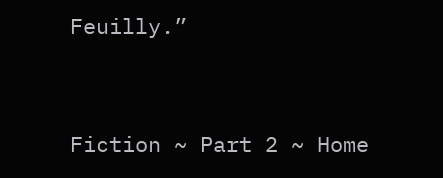Feuilly.”


Fiction ~ Part 2 ~ Home